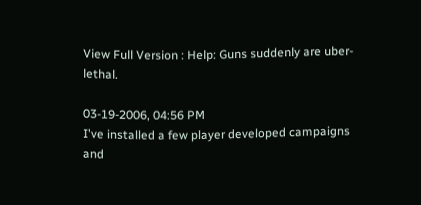View Full Version : Help: Guns suddenly are uber-lethal.

03-19-2006, 04:56 PM
I've installed a few player developed campaigns and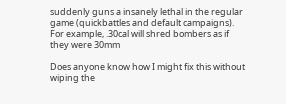suddenly guns a insanely lethal in the regular game (quickbattles and default campaigns). For example, .30cal will shred bombers as if they were 30mm

Does anyone know how I might fix this without wiping the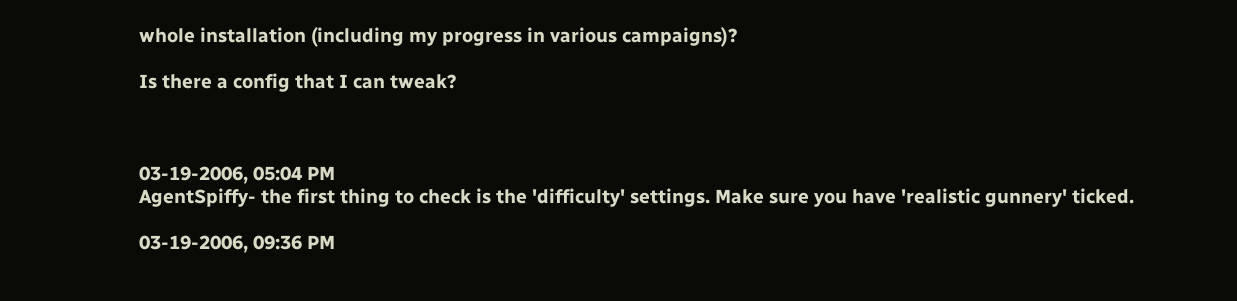whole installation (including my progress in various campaigns)?

Is there a config that I can tweak?



03-19-2006, 05:04 PM
AgentSpiffy- the first thing to check is the 'difficulty' settings. Make sure you have 'realistic gunnery' ticked.

03-19-2006, 09:36 PM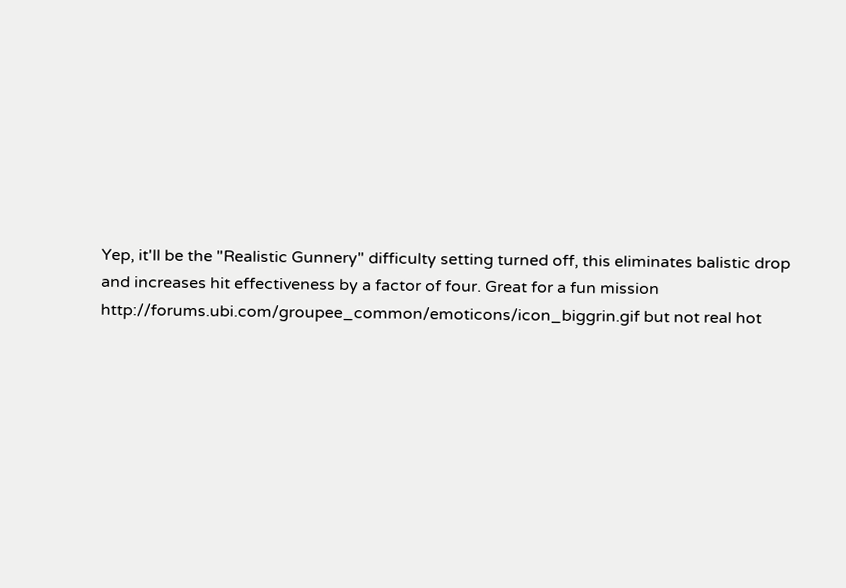Yep, it'll be the "Realistic Gunnery" difficulty setting turned off, this eliminates balistic drop and increases hit effectiveness by a factor of four. Great for a fun mission http://forums.ubi.com/groupee_common/emoticons/icon_biggrin.gif but not real hot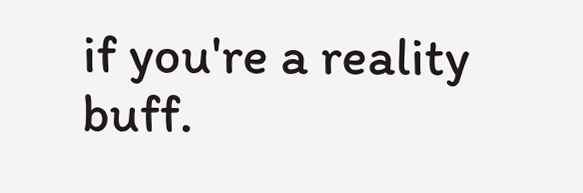if you're a reality buff.